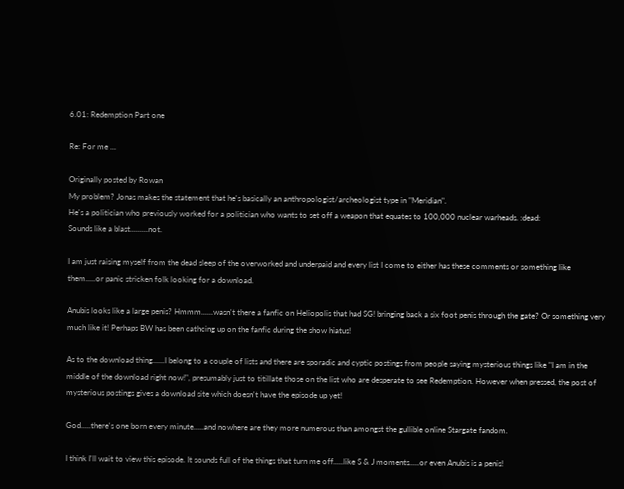6.01: Redemption Part one

Re: For me ...

Originally posted by Rowan
My problem? Jonas makes the statement that he's basically an anthropologist/archeologist type in "Meridian".
He's a politician who previously worked for a politician who wants to set off a weapon that equates to 100,000 nuclear warheads. :dead:
Sounds like a blast.........not.

I am just raising myself from the dead sleep of the overworked and underpaid and every list I come to either has these comments or something like them.....or panic stricken folk looking for a download.

Anubis looks like a large penis? Hmmm......wasn't there a fanfic on Heliopolis that had SG! bringing back a six foot penis through the gate? Or something very much like it! Perhaps BW has been cathcing up on the fanfic during the show hiatus!

As to the download thing......I belong to a couple of lists and there are sporadic and cyptic postings from people saying mysterious things like "I am in the middle of the download right now!", presumably just to titillate those on the list who are desperate to see Redemption. However when pressed, the post of mysterious postings gives a download site which doesn't have the episode up yet!

God.....there's one born every minute.....and nowhere are they more numerous than amongst the gullible online Stargate fandom.

I think I'll wait to view this episode. It sounds full of the things that turn me off.....like S & J moments.....or even Anubis is a penis!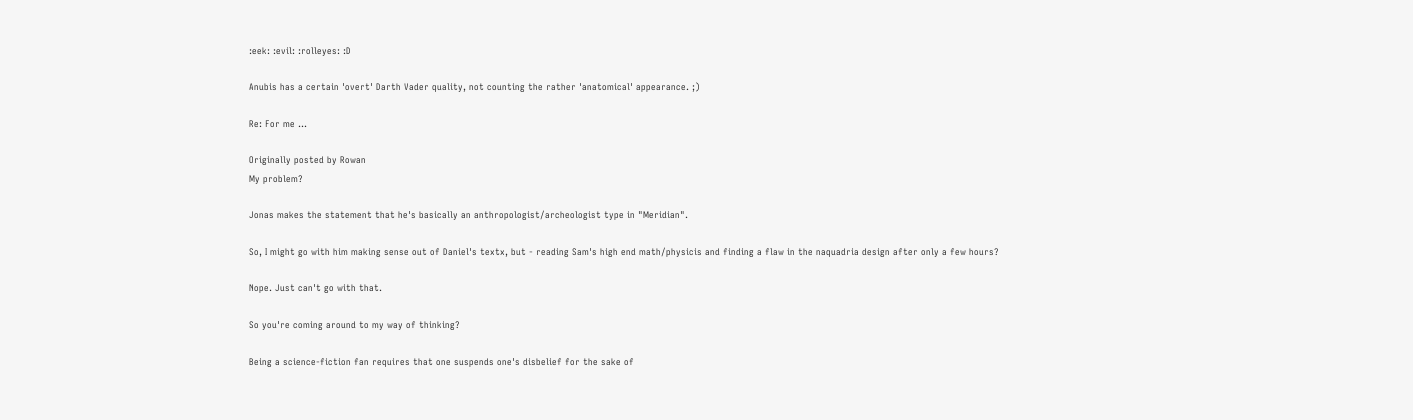:eek: :evil: :rolleyes: :D

Anubis has a certain 'overt' Darth Vader quality, not counting the rather 'anatomical' appearance. ;)

Re: For me ...

Originally posted by Rowan
My problem?

Jonas makes the statement that he's basically an anthropologist/archeologist type in "Meridian".

So, I might go with him making sense out of Daniel's textx, but - reading Sam's high end math/physicis and finding a flaw in the naquadria design after only a few hours?

Nope. Just can't go with that.

So you're coming around to my way of thinking?

Being a science-fiction fan requires that one suspends one's disbelief for the sake of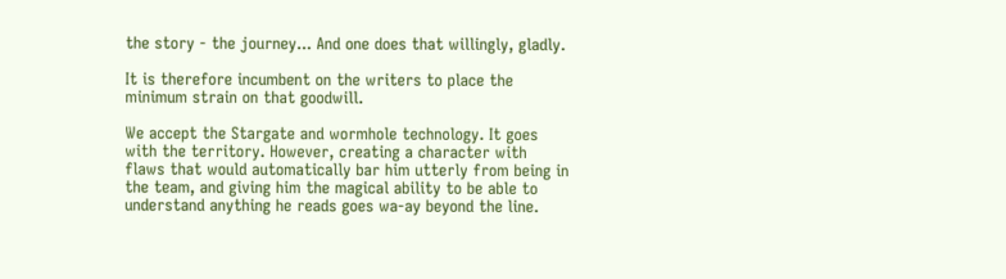the story - the journey... And one does that willingly, gladly.

It is therefore incumbent on the writers to place the minimum strain on that goodwill.

We accept the Stargate and wormhole technology. It goes with the territory. However, creating a character with flaws that would automatically bar him utterly from being in the team, and giving him the magical ability to be able to understand anything he reads goes wa-ay beyond the line.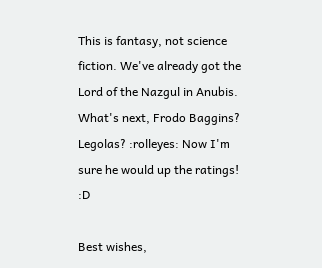This is fantasy, not science fiction. We've already got the Lord of the Nazgul in Anubis. What's next, Frodo Baggins? Legolas? :rolleyes: Now I'm sure he would up the ratings! :D

Best wishes,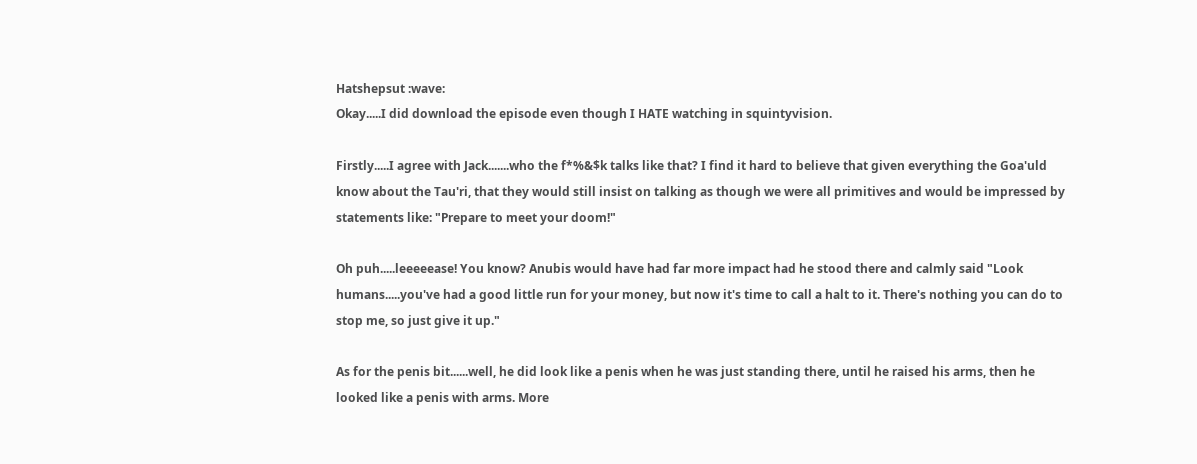Hatshepsut :wave:
Okay.....I did download the episode even though I HATE watching in squintyvision.

Firstly.....I agree with Jack.......who the f*%&$k talks like that? I find it hard to believe that given everything the Goa'uld know about the Tau'ri, that they would still insist on talking as though we were all primitives and would be impressed by statements like: "Prepare to meet your doom!"

Oh puh.....leeeeease! You know? Anubis would have had far more impact had he stood there and calmly said "Look humans.....you've had a good little run for your money, but now it's time to call a halt to it. There's nothing you can do to stop me, so just give it up."

As for the penis bit......well, he did look like a penis when he was just standing there, until he raised his arms, then he looked like a penis with arms. More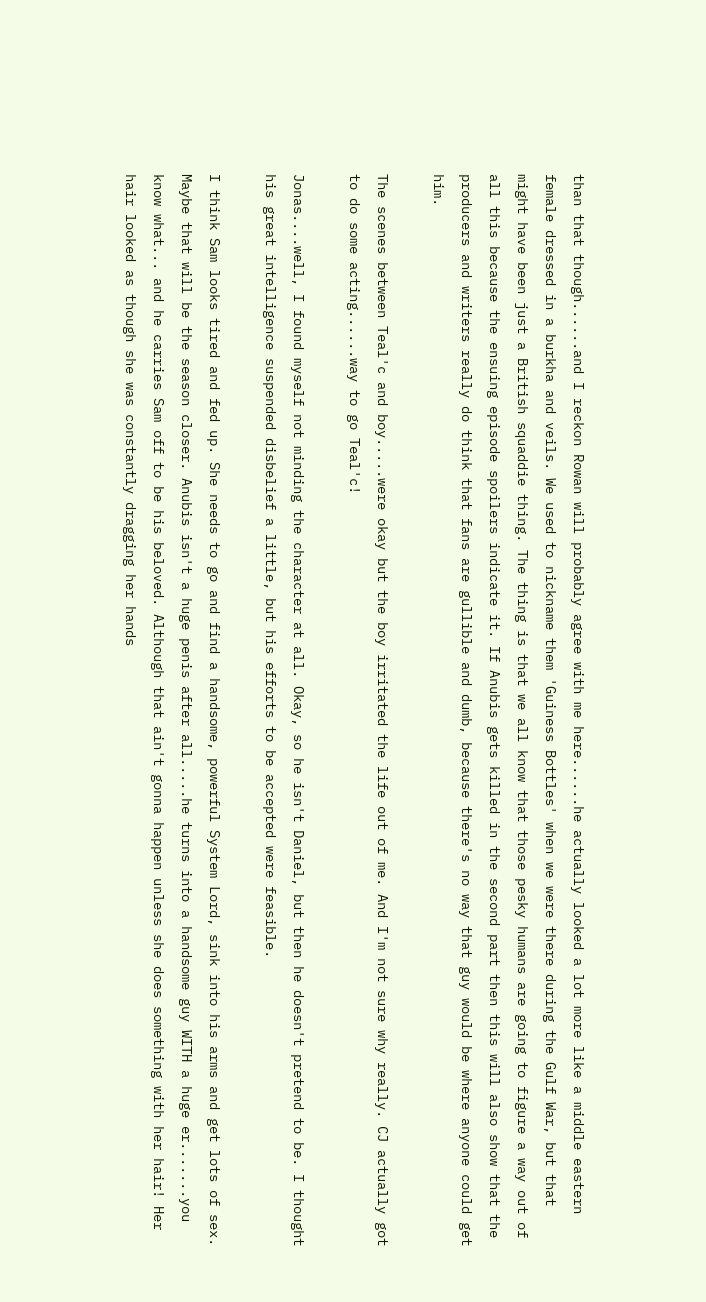than that though......and I reckon Rowan will probably agree with me here......he actually looked a lot more like a middle eastern female dressed in a burkha and veils. We used to nickname them 'Guiness Bottles' when we were there during the Gulf War, but that might have been just a British squaddie thing. The thing is that we all know that those pesky humans are going to figure a way out of all this because the ensuing episode spoilers indicate it. If Anubis gets killed in the second part then this will also show that the producers and writers really do think that fans are gullible and dumb, because there's no way that guy would be where anyone could get him.

The scenes between Teal'c and boy.....were okay but the boy irritated the life out of me. And I'm not sure why really. CJ actually got to do some acting......way to go Teal'c!

Jonas....well, I found myself not minding the character at all. Okay, so he isn't Daniel, but then he doesn't pretend to be. I thought his great intelligence suspended disbelief a little, but his efforts to be accepted were feasible.

I think Sam looks tired and fed up. She needs to go and find a handsome, powerful System Lord, sink into his arms and get lots of sex. Maybe that will be the season closer. Anubis isn't a huge penis after all.....he turns into a handsome guy WITH a huge er.......you know what... and he carries Sam off to be his beloved. Although that ain't gonna happen unless she does something with her hair! Her hair looked as though she was constantly dragging her hands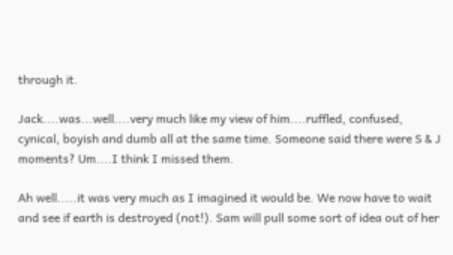through it.

Jack....was...well....very much like my view of him....ruffled, confused, cynical, boyish and dumb all at the same time. Someone said there were S & J moments? Um....I think I missed them.

Ah well.....it was very much as I imagined it would be. We now have to wait and see if earth is destroyed (not!). Sam will pull some sort of idea out of her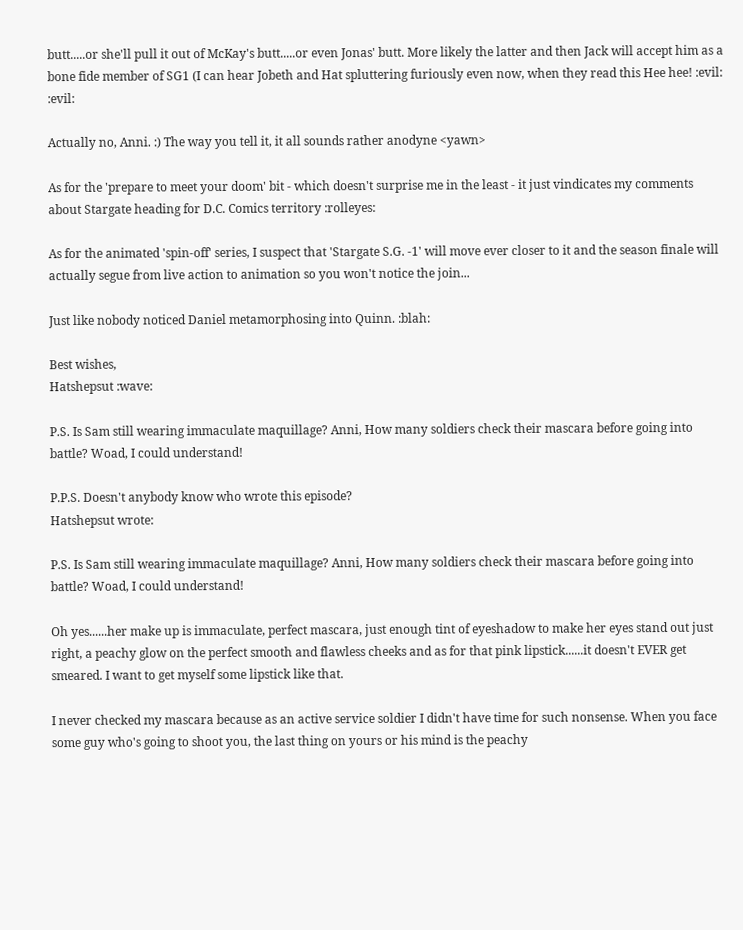butt.....or she'll pull it out of McKay's butt.....or even Jonas' butt. More likely the latter and then Jack will accept him as a bone fide member of SG1 (I can hear Jobeth and Hat spluttering furiously even now, when they read this Hee hee! :evil: :evil:

Actually no, Anni. :) The way you tell it, it all sounds rather anodyne <yawn>

As for the 'prepare to meet your doom' bit - which doesn't surprise me in the least - it just vindicates my comments about Stargate heading for D.C. Comics territory :rolleyes:

As for the animated 'spin-off' series, I suspect that 'Stargate S.G. -1' will move ever closer to it and the season finale will actually segue from live action to animation so you won't notice the join...

Just like nobody noticed Daniel metamorphosing into Quinn. :blah:

Best wishes,
Hatshepsut :wave:

P.S. Is Sam still wearing immaculate maquillage? Anni, How many soldiers check their mascara before going into battle? Woad, I could understand!

P.P.S. Doesn't anybody know who wrote this episode?
Hatshepsut wrote:

P.S. Is Sam still wearing immaculate maquillage? Anni, How many soldiers check their mascara before going into battle? Woad, I could understand!

Oh yes......her make up is immaculate, perfect mascara, just enough tint of eyeshadow to make her eyes stand out just right, a peachy glow on the perfect smooth and flawless cheeks and as for that pink lipstick......it doesn't EVER get smeared. I want to get myself some lipstick like that.

I never checked my mascara because as an active service soldier I didn't have time for such nonsense. When you face some guy who's going to shoot you, the last thing on yours or his mind is the peachy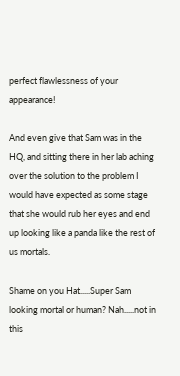perfect flawlessness of your appearance!

And even give that Sam was in the HQ, and sitting there in her lab aching over the solution to the problem I would have expected as some stage that she would rub her eyes and end up looking like a panda like the rest of us mortals.

Shame on you Hat.....Super Sam looking mortal or human? Nah.....not in this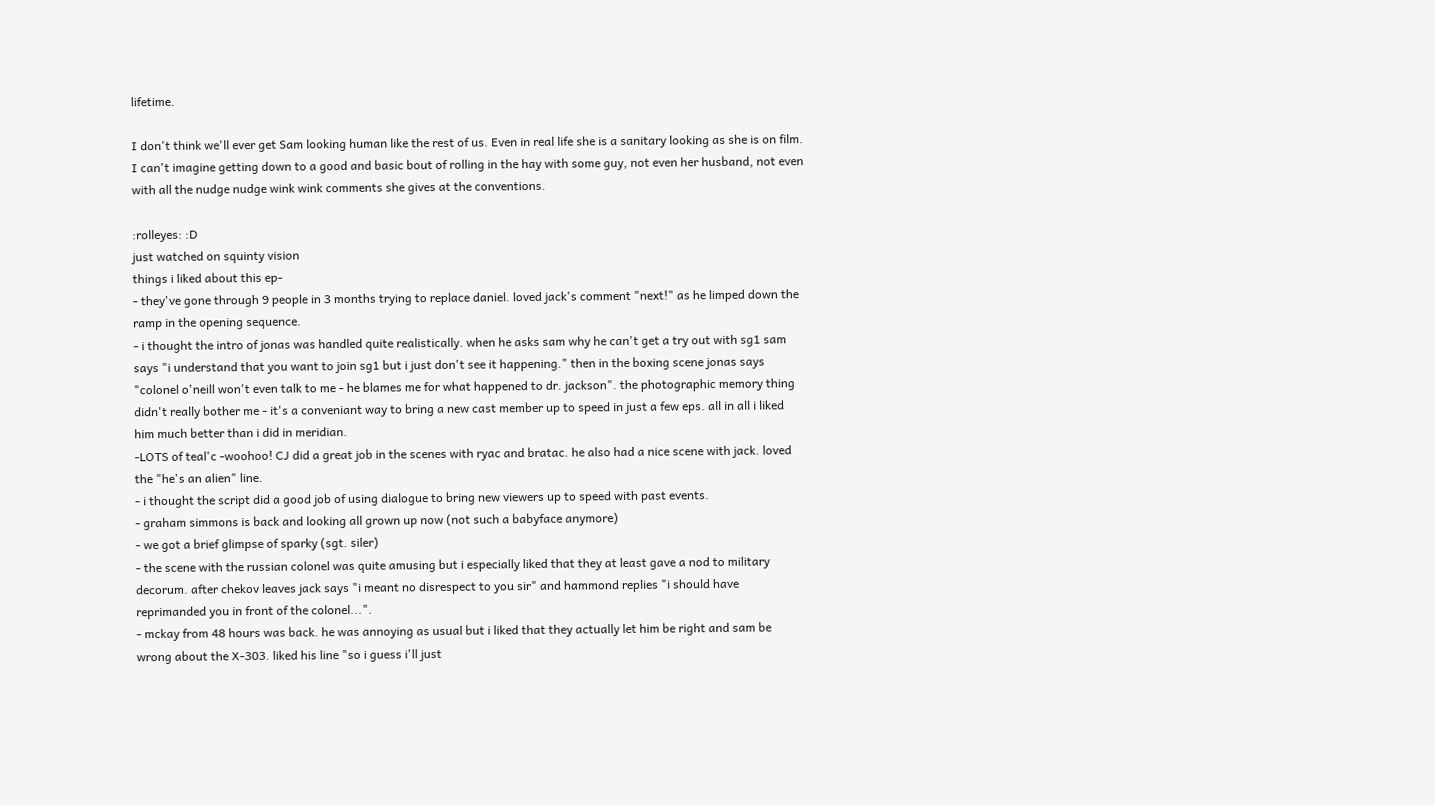lifetime.

I don't think we'll ever get Sam looking human like the rest of us. Even in real life she is a sanitary looking as she is on film. I can't imagine getting down to a good and basic bout of rolling in the hay with some guy, not even her husband, not even with all the nudge nudge wink wink comments she gives at the conventions.

:rolleyes: :D
just watched on squinty vision
things i liked about this ep-
- they've gone through 9 people in 3 months trying to replace daniel. loved jack's comment "next!" as he limped down the ramp in the opening sequence.
- i thought the intro of jonas was handled quite realistically. when he asks sam why he can't get a try out with sg1 sam says "i understand that you want to join sg1 but i just don't see it happening." then in the boxing scene jonas says "colonel o'neill won't even talk to me - he blames me for what happened to dr. jackson". the photographic memory thing didn't really bother me - it's a conveniant way to bring a new cast member up to speed in just a few eps. all in all i liked him much better than i did in meridian.
-LOTS of teal'c -woohoo! CJ did a great job in the scenes with ryac and bratac. he also had a nice scene with jack. loved the "he's an alien" line.
- i thought the script did a good job of using dialogue to bring new viewers up to speed with past events.
- graham simmons is back and looking all grown up now (not such a babyface anymore)
- we got a brief glimpse of sparky (sgt. siler)
- the scene with the russian colonel was quite amusing but i especially liked that they at least gave a nod to military decorum. after chekov leaves jack says "i meant no disrespect to you sir" and hammond replies "i should have reprimanded you in front of the colonel...".
- mckay from 48 hours was back. he was annoying as usual but i liked that they actually let him be right and sam be wrong about the X-303. liked his line "so i guess i'll just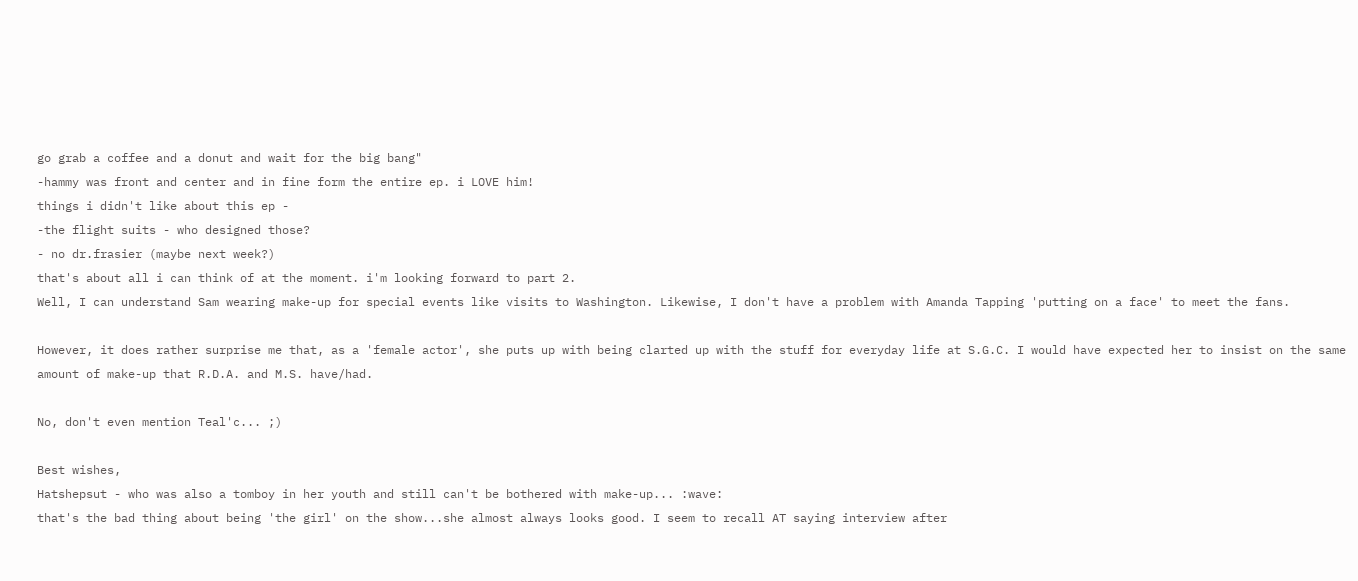go grab a coffee and a donut and wait for the big bang"
-hammy was front and center and in fine form the entire ep. i LOVE him!
things i didn't like about this ep -
-the flight suits - who designed those?
- no dr.frasier (maybe next week?)
that's about all i can think of at the moment. i'm looking forward to part 2.
Well, I can understand Sam wearing make-up for special events like visits to Washington. Likewise, I don't have a problem with Amanda Tapping 'putting on a face' to meet the fans.

However, it does rather surprise me that, as a 'female actor', she puts up with being clarted up with the stuff for everyday life at S.G.C. I would have expected her to insist on the same amount of make-up that R.D.A. and M.S. have/had.

No, don't even mention Teal'c... ;)

Best wishes,
Hatshepsut - who was also a tomboy in her youth and still can't be bothered with make-up... :wave:
that's the bad thing about being 'the girl' on the show...she almost always looks good. I seem to recall AT saying interview after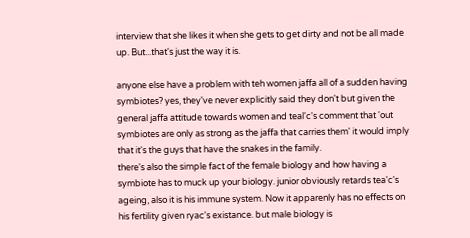interview that she likes it when she gets to get dirty and not be all made up. But...that's just the way it is.

anyone else have a problem with teh women jaffa all of a sudden having symbiotes? yes, they've never explicitly said they don't but given the general jaffa attitude towards women and teal'c's comment that 'out symbiotes are only as strong as the jaffa that carries them' it would imply that it's the guys that have the snakes in the family.
there's also the simple fact of the female biology and how having a symbiote has to muck up your biology. junior obviously retards tea'c's ageing, also it is his immune system. Now it apparenly has no effects on his fertility given ryac's existance. but male biology is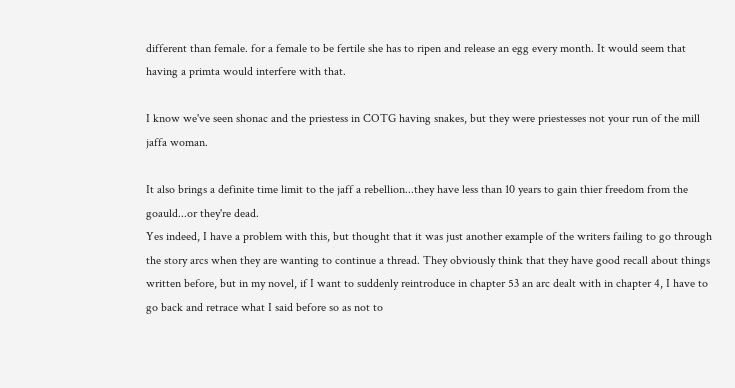different than female. for a female to be fertile she has to ripen and release an egg every month. It would seem that having a primta would interfere with that.

I know we've seen shonac and the priestess in COTG having snakes, but they were priestesses not your run of the mill jaffa woman.

It also brings a definite time limit to the jaff a rebellion...they have less than 10 years to gain thier freedom from the goauld...or they're dead.
Yes indeed, I have a problem with this, but thought that it was just another example of the writers failing to go through the story arcs when they are wanting to continue a thread. They obviously think that they have good recall about things written before, but in my novel, if I want to suddenly reintroduce in chapter 53 an arc dealt with in chapter 4, I have to go back and retrace what I said before so as not to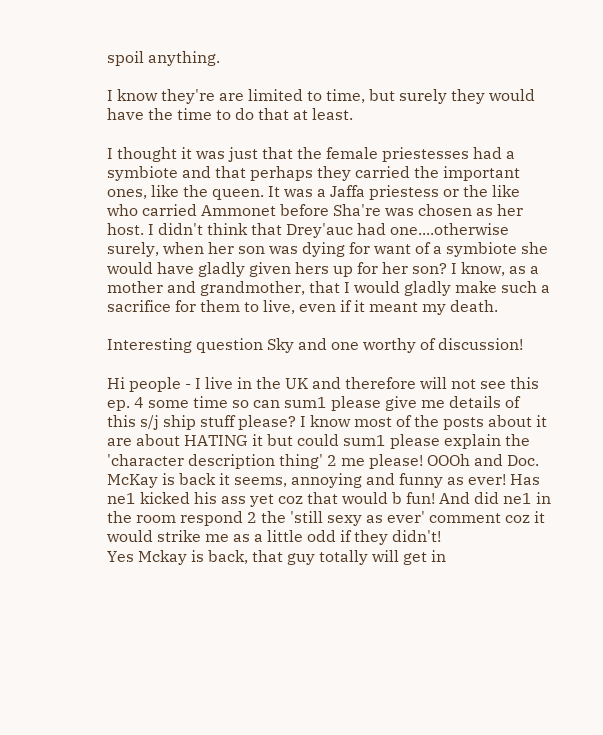spoil anything.

I know they're are limited to time, but surely they would have the time to do that at least.

I thought it was just that the female priestesses had a symbiote and that perhaps they carried the important ones, like the queen. It was a Jaffa priestess or the like who carried Ammonet before Sha're was chosen as her host. I didn't think that Drey'auc had one....otherwise surely, when her son was dying for want of a symbiote she would have gladly given hers up for her son? I know, as a mother and grandmother, that I would gladly make such a sacrifice for them to live, even if it meant my death.

Interesting question Sky and one worthy of discussion!

Hi people - I live in the UK and therefore will not see this ep. 4 some time so can sum1 please give me details of this s/j ship stuff please? I know most of the posts about it are about HATING it but could sum1 please explain the 'character description thing' 2 me please! OOOh and Doc. McKay is back it seems, annoying and funny as ever! Has ne1 kicked his ass yet coz that would b fun! And did ne1 in the room respond 2 the 'still sexy as ever' comment coz it would strike me as a little odd if they didn't!
Yes Mckay is back, that guy totally will get in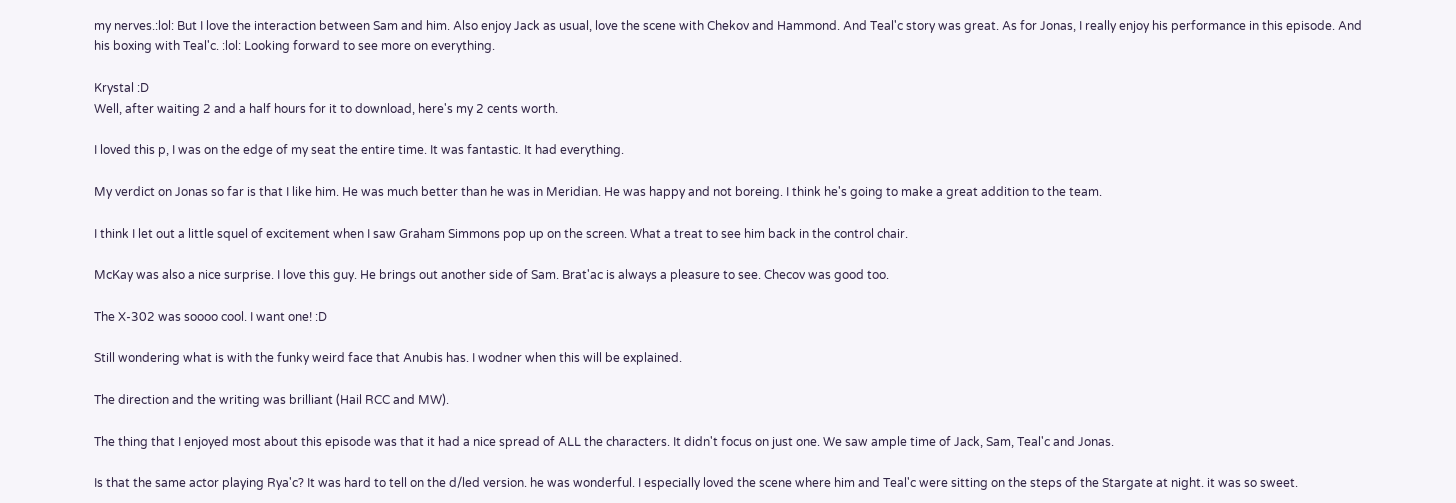my nerves.:lol: But I love the interaction between Sam and him. Also enjoy Jack as usual, love the scene with Chekov and Hammond. And Teal'c story was great. As for Jonas, I really enjoy his performance in this episode. And his boxing with Teal'c. :lol: Looking forward to see more on everything.

Krystal :D
Well, after waiting 2 and a half hours for it to download, here's my 2 cents worth.

I loved this p, I was on the edge of my seat the entire time. It was fantastic. It had everything.

My verdict on Jonas so far is that I like him. He was much better than he was in Meridian. He was happy and not boreing. I think he's going to make a great addition to the team.

I think I let out a little squel of excitement when I saw Graham Simmons pop up on the screen. What a treat to see him back in the control chair.

McKay was also a nice surprise. I love this guy. He brings out another side of Sam. Brat'ac is always a pleasure to see. Checov was good too.

The X-302 was soooo cool. I want one! :D

Still wondering what is with the funky weird face that Anubis has. I wodner when this will be explained.

The direction and the writing was brilliant (Hail RCC and MW).

The thing that I enjoyed most about this episode was that it had a nice spread of ALL the characters. It didn't focus on just one. We saw ample time of Jack, Sam, Teal'c and Jonas.

Is that the same actor playing Rya'c? It was hard to tell on the d/led version. he was wonderful. I especially loved the scene where him and Teal'c were sitting on the steps of the Stargate at night. it was so sweet.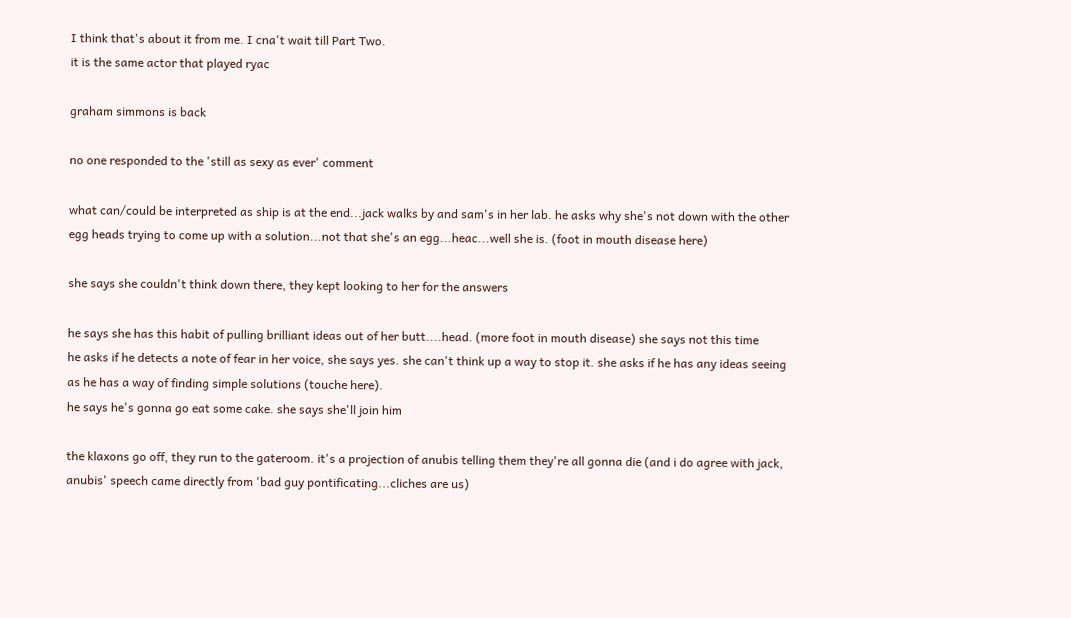I think that's about it from me. I cna't wait till Part Two.
it is the same actor that played ryac

graham simmons is back

no one responded to the 'still as sexy as ever' comment

what can/could be interpreted as ship is at the end...jack walks by and sam's in her lab. he asks why she's not down with the other egg heads trying to come up with a solution...not that she's an egg...heac...well she is. (foot in mouth disease here)

she says she couldn't think down there, they kept looking to her for the answers

he says she has this habit of pulling brilliant ideas out of her butt....head. (more foot in mouth disease) she says not this time
he asks if he detects a note of fear in her voice, she says yes. she can't think up a way to stop it. she asks if he has any ideas seeing as he has a way of finding simple solutions (touche here).
he says he's gonna go eat some cake. she says she'll join him

the klaxons go off, they run to the gateroom. it's a projection of anubis telling them they're all gonna die (and i do agree with jack, anubis' speech came directly from 'bad guy pontificating...cliches are us)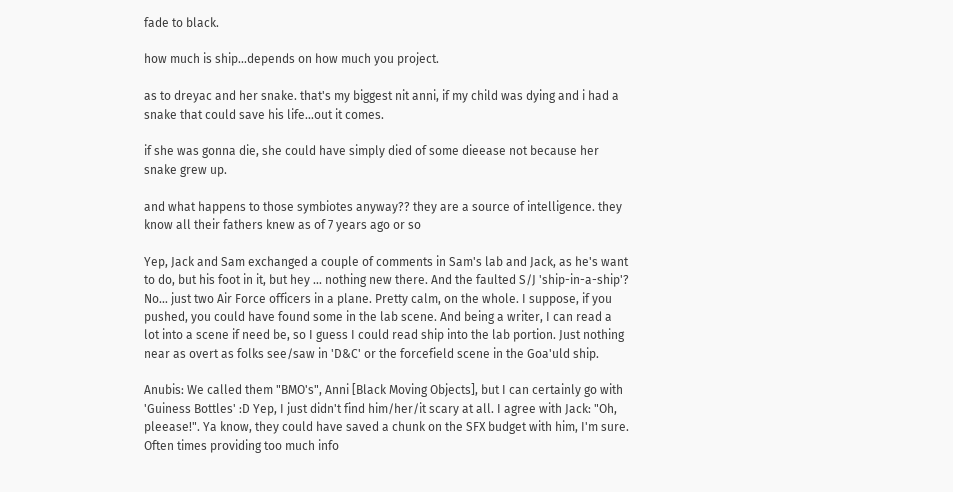fade to black.

how much is ship...depends on how much you project.

as to dreyac and her snake. that's my biggest nit anni, if my child was dying and i had a snake that could save his life...out it comes.

if she was gonna die, she could have simply died of some dieease not because her snake grew up.

and what happens to those symbiotes anyway?? they are a source of intelligence. they know all their fathers knew as of 7 years ago or so

Yep, Jack and Sam exchanged a couple of comments in Sam's lab and Jack, as he's want to do, but his foot in it, but hey ... nothing new there. And the faulted S/J 'ship-in-a-ship'? No... just two Air Force officers in a plane. Pretty calm, on the whole. I suppose, if you pushed, you could have found some in the lab scene. And being a writer, I can read a lot into a scene if need be, so I guess I could read ship into the lab portion. Just nothing near as overt as folks see/saw in 'D&C' or the forcefield scene in the Goa'uld ship.

Anubis: We called them "BMO's", Anni [Black Moving Objects], but I can certainly go with 'Guiness Bottles' :D Yep, I just didn't find him/her/it scary at all. I agree with Jack: "Oh, pleease!". Ya know, they could have saved a chunk on the SFX budget with him, I'm sure. Often times providing too much info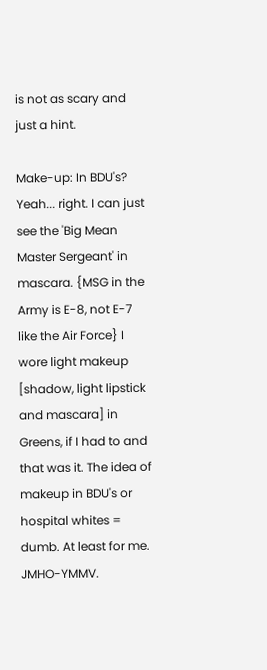is not as scary and just a hint.

Make-up: In BDU's? Yeah... right. I can just see the 'Big Mean Master Sergeant' in mascara. {MSG in the Army is E-8, not E-7 like the Air Force} I wore light makeup [shadow, light lipstick and mascara] in Greens, if I had to and that was it. The idea of makeup in BDU's or hospital whites = dumb. At least for me. JMHO-YMMV.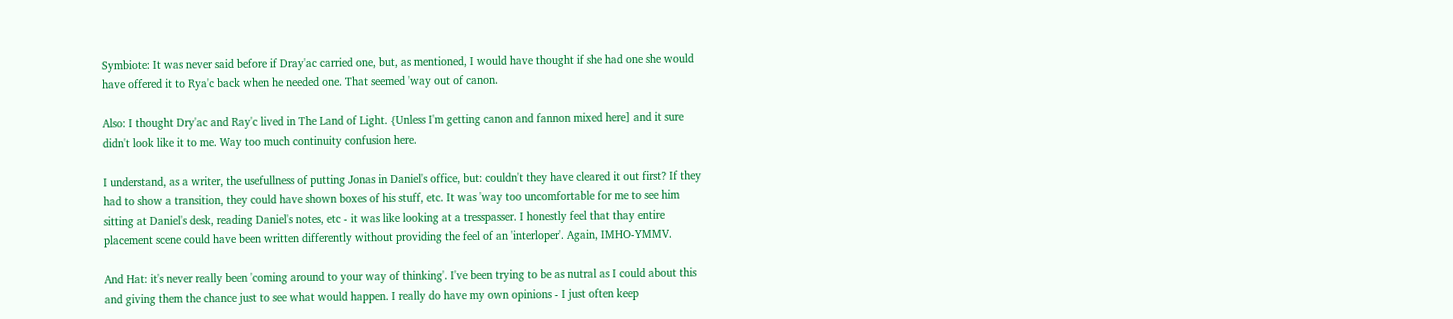Symbiote: It was never said before if Dray'ac carried one, but, as mentioned, I would have thought if she had one she would have offered it to Rya'c back when he needed one. That seemed 'way out of canon.

Also: I thought Dry'ac and Ray'c lived in The Land of Light. {Unless I'm getting canon and fannon mixed here] and it sure didn't look like it to me. Way too much continuity confusion here.

I understand, as a writer, the usefullness of putting Jonas in Daniel's office, but: couldn't they have cleared it out first? If they had to show a transition, they could have shown boxes of his stuff, etc. It was 'way too uncomfortable for me to see him sitting at Daniel's desk, reading Daniel's notes, etc - it was like looking at a tresspasser. I honestly feel that thay entire placement scene could have been written differently without providing the feel of an 'interloper'. Again, IMHO-YMMV.

And Hat: it's never really been 'coming around to your way of thinking'. I've been trying to be as nutral as I could about this and giving them the chance just to see what would happen. I really do have my own opinions - I just often keep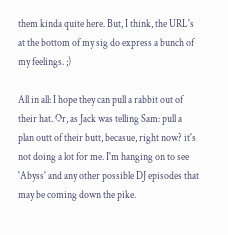them kinda quite here. But, I think, the URL's at the bottom of my sig do express a bunch of my feelings. ;)

All in all: I hope they can pull a rabbit out of their hat. Or, as Jack was telling Sam: pull a plan outt of their butt, becasue, right now? it's not doing a lot for me. I'm hanging on to see 'Abyss' and any other possible DJ episodes that may be coming down the pike.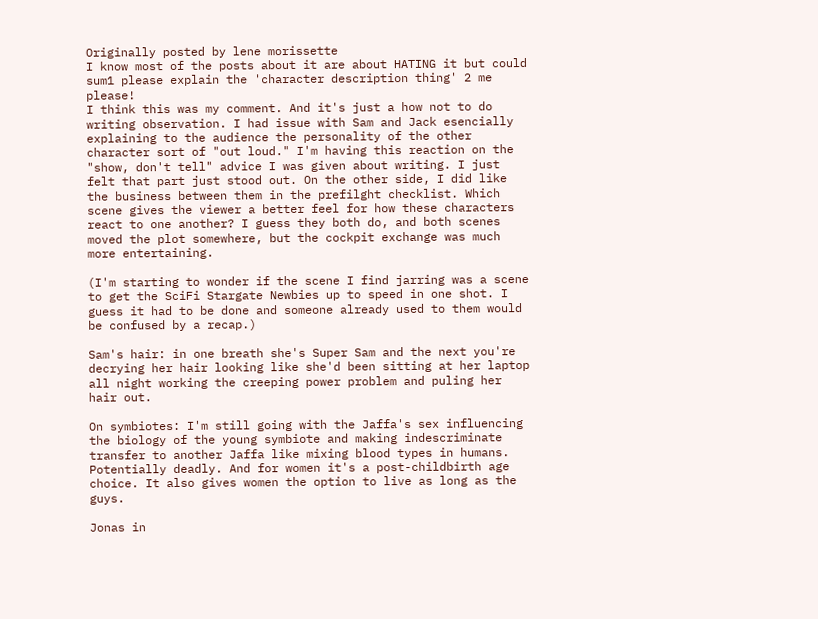Originally posted by lene morissette
I know most of the posts about it are about HATING it but could sum1 please explain the 'character description thing' 2 me please!
I think this was my comment. And it's just a how not to do writing observation. I had issue with Sam and Jack esencially explaining to the audience the personality of the other character sort of "out loud." I'm having this reaction on the "show, don't tell" advice I was given about writing. I just felt that part just stood out. On the other side, I did like the business between them in the prefilght checklist. Which scene gives the viewer a better feel for how these characters react to one another? I guess they both do, and both scenes moved the plot somewhere, but the cockpit exchange was much more entertaining.

(I'm starting to wonder if the scene I find jarring was a scene to get the SciFi Stargate Newbies up to speed in one shot. I guess it had to be done and someone already used to them would be confused by a recap.)

Sam's hair: in one breath she's Super Sam and the next you're decrying her hair looking like she'd been sitting at her laptop all night working the creeping power problem and puling her hair out.

On symbiotes: I'm still going with the Jaffa's sex influencing the biology of the young symbiote and making indescriminate transfer to another Jaffa like mixing blood types in humans. Potentially deadly. And for women it's a post-childbirth age choice. It also gives women the option to live as long as the guys.

Jonas in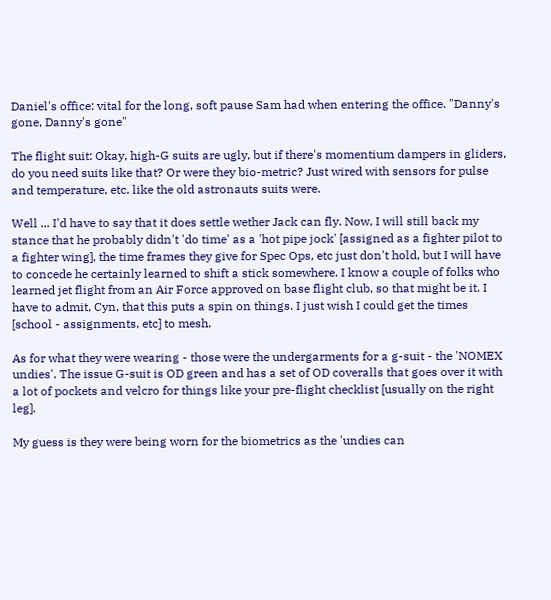Daniel's office: vital for the long, soft pause Sam had when entering the office. "Danny's gone, Danny's gone"

The flight suit: Okay, high-G suits are ugly, but if there's momentium dampers in gliders, do you need suits like that? Or were they bio-metric? Just wired with sensors for pulse and temperature, etc. like the old astronauts suits were.

Well ... I'd have to say that it does settle wether Jack can fly. Now, I will still back my stance that he probably didn't 'do time' as a 'hot pipe jock' [assigned as a fighter pilot to a fighter wing], the time frames they give for Spec Ops, etc just don't hold, but I will have to concede he certainly learned to shift a stick somewhere. I know a couple of folks who learned jet flight from an Air Force approved on base flight club, so that might be it. I have to admit, Cyn, that this puts a spin on things. I just wish I could get the times [school - assignments, etc] to mesh.

As for what they were wearing - those were the undergarments for a g-suit - the 'NOMEX undies'. The issue G-suit is OD green and has a set of OD coveralls that goes over it with a lot of pockets and velcro for things like your pre-flight checklist [usually on the right leg].

My guess is they were being worn for the biometrics as the 'undies can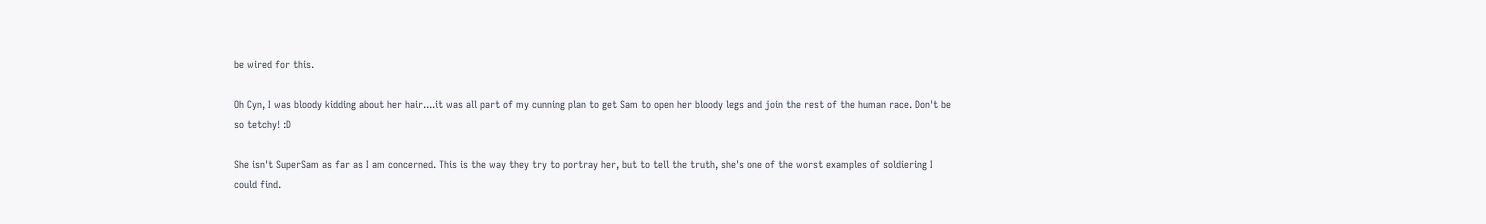be wired for this.

Oh Cyn, I was bloody kidding about her hair....it was all part of my cunning plan to get Sam to open her bloody legs and join the rest of the human race. Don't be so tetchy! :D

She isn't SuperSam as far as I am concerned. This is the way they try to portray her, but to tell the truth, she's one of the worst examples of soldiering I could find.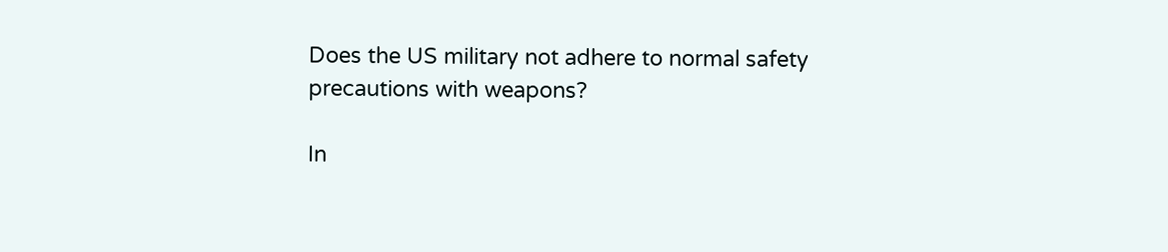Does the US military not adhere to normal safety precautions with weapons?

In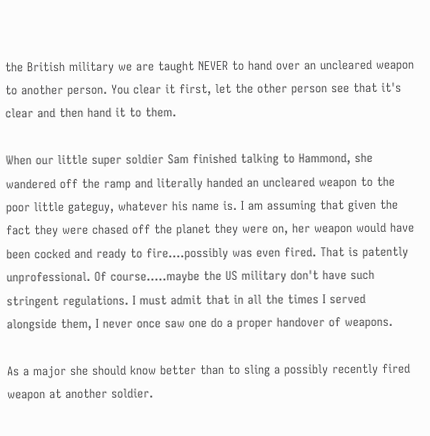the British military we are taught NEVER to hand over an uncleared weapon to another person. You clear it first, let the other person see that it's clear and then hand it to them.

When our little super soldier Sam finished talking to Hammond, she wandered off the ramp and literally handed an uncleared weapon to the poor little gateguy, whatever his name is. I am assuming that given the fact they were chased off the planet they were on, her weapon would have been cocked and ready to fire....possibly was even fired. That is patently unprofessional. Of course.....maybe the US military don't have such stringent regulations. I must admit that in all the times I served alongside them, I never once saw one do a proper handover of weapons.

As a major she should know better than to sling a possibly recently fired weapon at another soldier.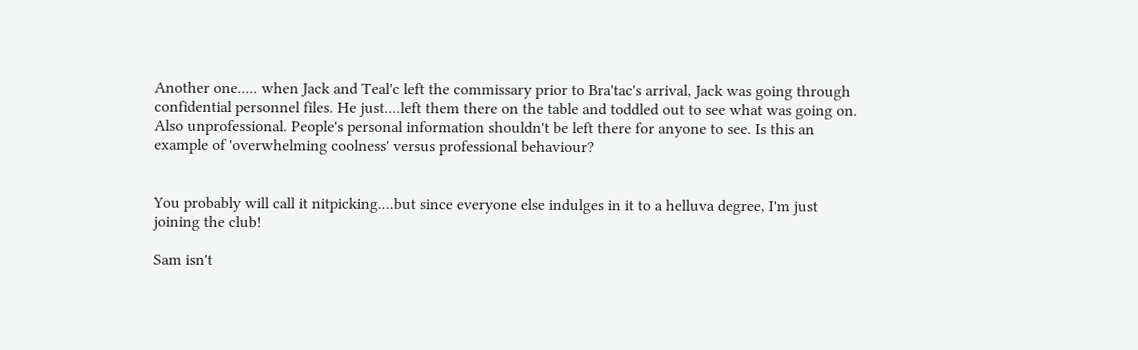Another one..... when Jack and Teal'c left the commissary prior to Bra'tac's arrival, Jack was going through confidential personnel files. He just....left them there on the table and toddled out to see what was going on. Also unprofessional. People's personal information shouldn't be left there for anyone to see. Is this an example of 'overwhelming coolness' versus professional behaviour?


You probably will call it nitpicking....but since everyone else indulges in it to a helluva degree, I'm just joining the club!

Sam isn't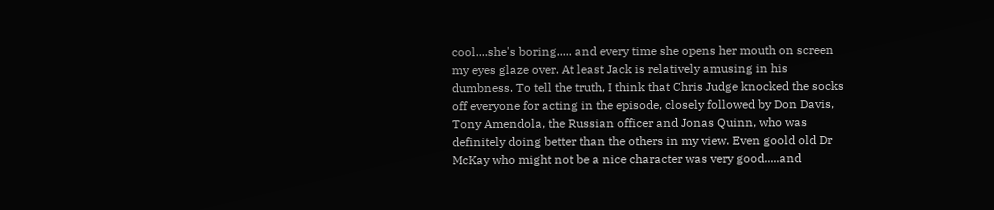cool....she's boring..... and every time she opens her mouth on screen my eyes glaze over. At least Jack is relatively amusing in his dumbness. To tell the truth, I think that Chris Judge knocked the socks off everyone for acting in the episode, closely followed by Don Davis, Tony Amendola, the Russian officer and Jonas Quinn, who was definitely doing better than the others in my view. Even goold old Dr McKay who might not be a nice character was very good.....and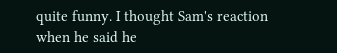quite funny. I thought Sam's reaction when he said he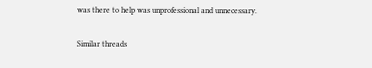was there to help was unprofessional and unnecessary.

Similar threads